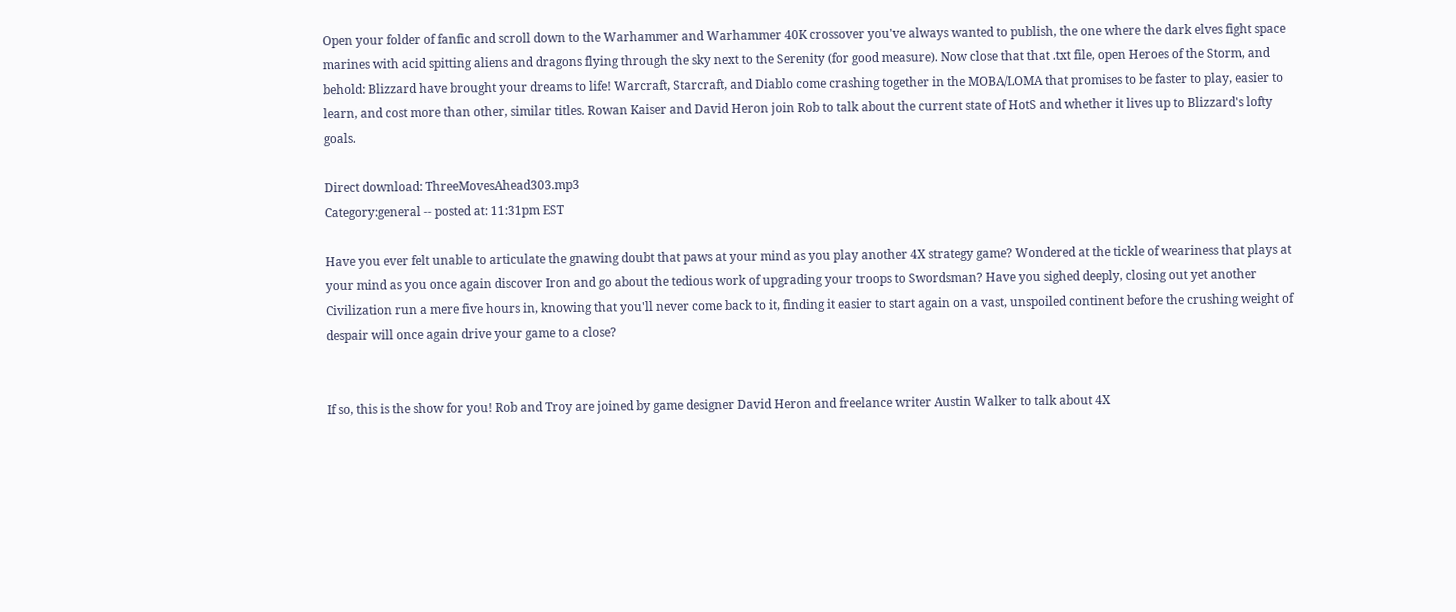Open your folder of fanfic and scroll down to the Warhammer and Warhammer 40K crossover you've always wanted to publish, the one where the dark elves fight space marines with acid spitting aliens and dragons flying through the sky next to the Serenity (for good measure). Now close that that .txt file, open Heroes of the Storm, and behold: Blizzard have brought your dreams to life! Warcraft, Starcraft, and Diablo come crashing together in the MOBA/LOMA that promises to be faster to play, easier to learn, and cost more than other, similar titles. Rowan Kaiser and David Heron join Rob to talk about the current state of HotS and whether it lives up to Blizzard's lofty goals.

Direct download: ThreeMovesAhead303.mp3
Category:general -- posted at: 11:31pm EST

Have you ever felt unable to articulate the gnawing doubt that paws at your mind as you play another 4X strategy game? Wondered at the tickle of weariness that plays at your mind as you once again discover Iron and go about the tedious work of upgrading your troops to Swordsman? Have you sighed deeply, closing out yet another Civilization run a mere five hours in, knowing that you'll never come back to it, finding it easier to start again on a vast, unspoiled continent before the crushing weight of despair will once again drive your game to a close?


If so, this is the show for you! Rob and Troy are joined by game designer David Heron and freelance writer Austin Walker to talk about 4X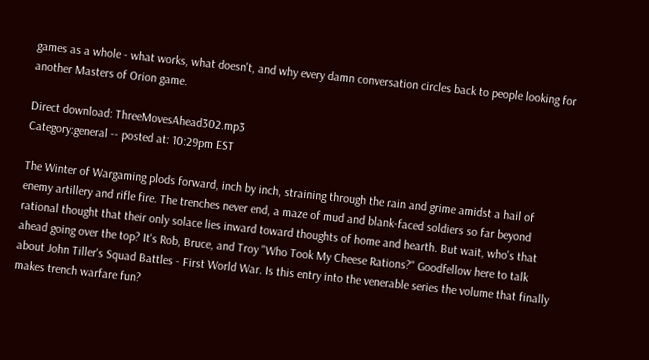games as a whole - what works, what doesn't, and why every damn conversation circles back to people looking for another Masters of Orion game.

Direct download: ThreeMovesAhead302.mp3
Category:general -- posted at: 10:29pm EST

The Winter of Wargaming plods forward, inch by inch, straining through the rain and grime amidst a hail of enemy artillery and rifle fire. The trenches never end, a maze of mud and blank-faced soldiers so far beyond rational thought that their only solace lies inward toward thoughts of home and hearth. But wait, who's that ahead going over the top? It's Rob, Bruce, and Troy "Who Took My Cheese Rations?" Goodfellow here to talk about John Tiller's Squad Battles - First World War. Is this entry into the venerable series the volume that finally makes trench warfare fun?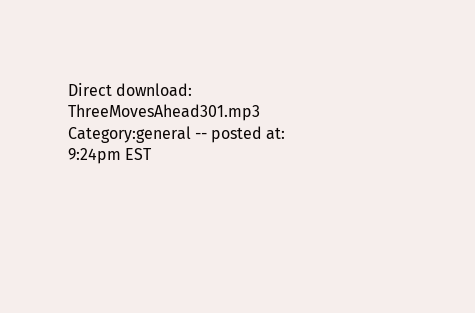Direct download: ThreeMovesAhead301.mp3
Category:general -- posted at: 9:24pm EST